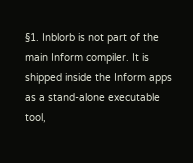§1. Inblorb is not part of the main Inform compiler. It is shipped inside the Inform apps as a stand-alone executable tool,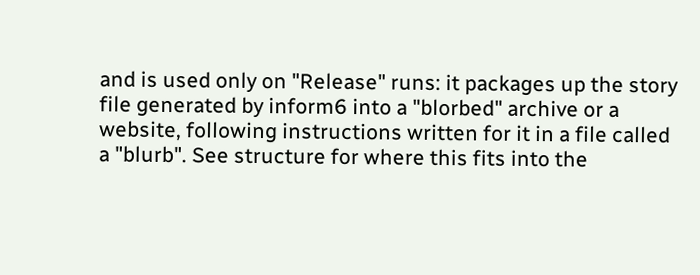and is used only on "Release" runs: it packages up the story file generated by inform6 into a "blorbed" archive or a website, following instructions written for it in a file called a "blurb". See structure for where this fits into the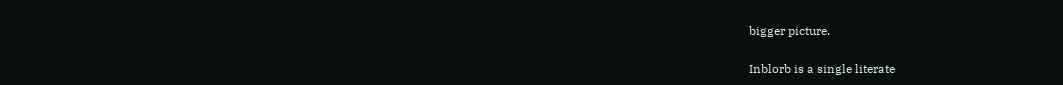bigger picture.

Inblorb is a single literate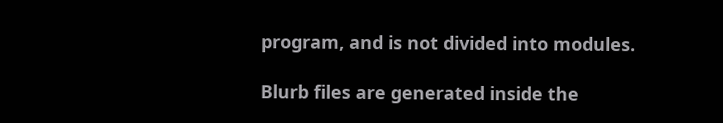program, and is not divided into modules.

Blurb files are generated inside the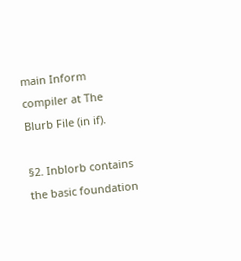main Inform compiler at The Blurb File (in if).

§2. Inblorb contains the basic foundation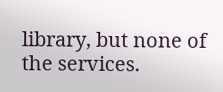library, but none of the services.